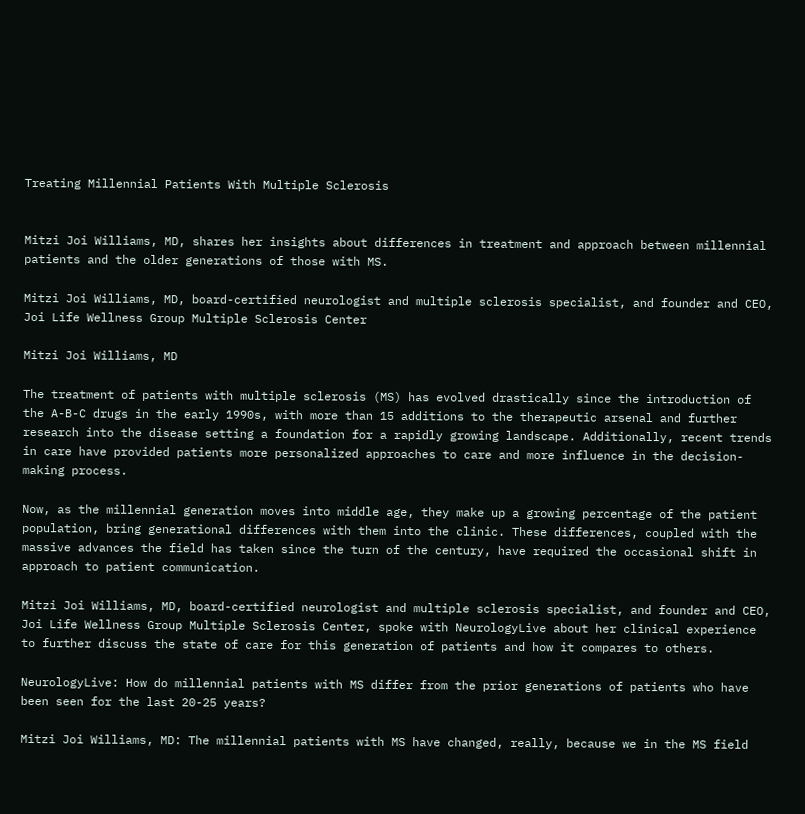Treating Millennial Patients With Multiple Sclerosis


Mitzi Joi Williams, MD, shares her insights about differences in treatment and approach between millennial patients and the older generations of those with MS.

Mitzi Joi Williams, MD, board-certified neurologist and multiple sclerosis specialist, and founder and CEO, Joi Life Wellness Group Multiple Sclerosis Center

Mitzi Joi Williams, MD

The treatment of patients with multiple sclerosis (MS) has evolved drastically since the introduction of the A-B-C drugs in the early 1990s, with more than 15 additions to the therapeutic arsenal and further research into the disease setting a foundation for a rapidly growing landscape. Additionally, recent trends in care have provided patients more personalized approaches to care and more influence in the decision-making process.

Now, as the millennial generation moves into middle age, they make up a growing percentage of the patient population, bring generational differences with them into the clinic. These differences, coupled with the massive advances the field has taken since the turn of the century, have required the occasional shift in approach to patient communication.

Mitzi Joi Williams, MD, board-certified neurologist and multiple sclerosis specialist, and founder and CEO, Joi Life Wellness Group Multiple Sclerosis Center, spoke with NeurologyLive about her clinical experience to further discuss the state of care for this generation of patients and how it compares to others.

NeurologyLive: How do millennial patients with MS differ from the prior generations of patients who have been seen for the last 20-25 years?

Mitzi Joi Williams, MD: The millennial patients with MS have changed, really, because we in the MS field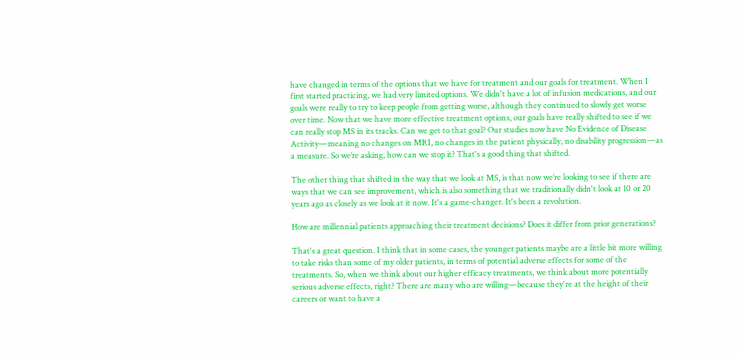have changed in terms of the options that we have for treatment and our goals for treatment. When I first started practicing, we had very limited options. We didn't have a lot of infusion medications, and our goals were really to try to keep people from getting worse, although they continued to slowly get worse over time. Now that we have more effective treatment options, our goals have really shifted to see if we can really stop MS in its tracks. Can we get to that goal? Our studies now have No Evidence of Disease Activity—meaning no changes on MRI, no changes in the patient physically, no disability progression—as a measure. So we’re asking, how can we stop it? That's a good thing that shifted.

The other thing that shifted in the way that we look at MS, is that now we’re looking to see if there are ways that we can see improvement, which is also something that we traditionally didn't look at 10 or 20 years ago as closely as we look at it now. It's a game-changer. It's been a revolution.

How are millennial patients approaching their treatment decisions? Does it differ from prior generations?

That's a great question. I think that in some cases, the younger patients maybe are a little bit more willing to take risks than some of my older patients, in terms of potential adverse effects for some of the treatments. So, when we think about our higher efficacy treatments, we think about more potentially serious adverse effects, right? There are many who are willing—because they're at the height of their careers or want to have a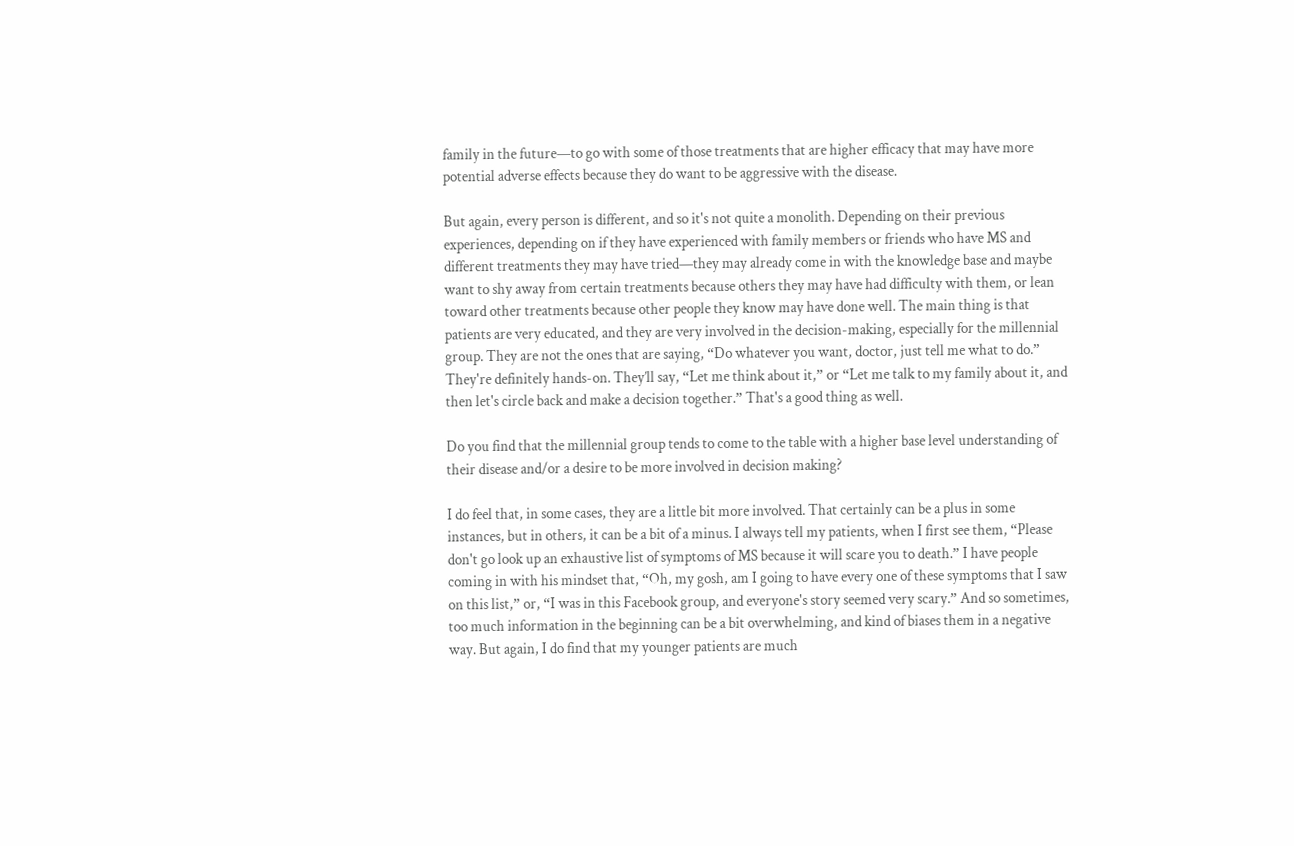family in the future—to go with some of those treatments that are higher efficacy that may have more potential adverse effects because they do want to be aggressive with the disease.

But again, every person is different, and so it's not quite a monolith. Depending on their previous experiences, depending on if they have experienced with family members or friends who have MS and different treatments they may have tried—they may already come in with the knowledge base and maybe want to shy away from certain treatments because others they may have had difficulty with them, or lean toward other treatments because other people they know may have done well. The main thing is that patients are very educated, and they are very involved in the decision-making, especially for the millennial group. They are not the ones that are saying, “Do whatever you want, doctor, just tell me what to do.” They're definitely hands-on. They’ll say, “Let me think about it,” or “Let me talk to my family about it, and then let's circle back and make a decision together.” That's a good thing as well.

Do you find that the millennial group tends to come to the table with a higher base level understanding of their disease and/or a desire to be more involved in decision making?

I do feel that, in some cases, they are a little bit more involved. That certainly can be a plus in some instances, but in others, it can be a bit of a minus. I always tell my patients, when I first see them, “Please don't go look up an exhaustive list of symptoms of MS because it will scare you to death.” I have people coming in with his mindset that, “Oh, my gosh, am I going to have every one of these symptoms that I saw on this list,” or, “I was in this Facebook group, and everyone's story seemed very scary.” And so sometimes, too much information in the beginning can be a bit overwhelming, and kind of biases them in a negative way. But again, I do find that my younger patients are much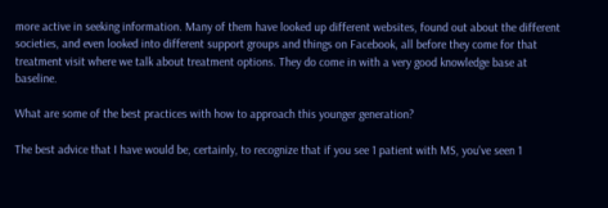more active in seeking information. Many of them have looked up different websites, found out about the different societies, and even looked into different support groups and things on Facebook, all before they come for that treatment visit where we talk about treatment options. They do come in with a very good knowledge base at baseline.

What are some of the best practices with how to approach this younger generation?

The best advice that I have would be, certainly, to recognize that if you see 1 patient with MS, you've seen 1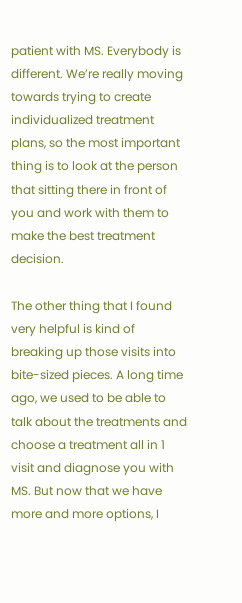patient with MS. Everybody is different. We’re really moving towards trying to create individualized treatment plans, so the most important thing is to look at the person that sitting there in front of you and work with them to make the best treatment decision.

The other thing that I found very helpful is kind of breaking up those visits into bite-sized pieces. A long time ago, we used to be able to talk about the treatments and choose a treatment all in 1 visit and diagnose you with MS. But now that we have more and more options, I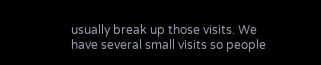usually break up those visits. We have several small visits so people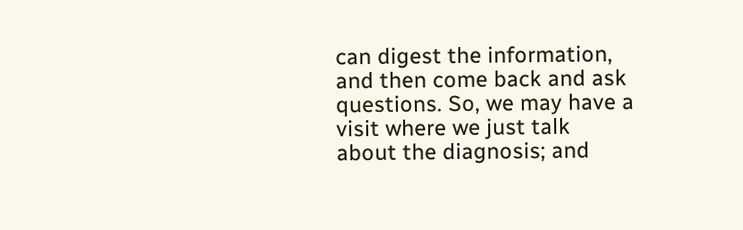can digest the information, and then come back and ask questions. So, we may have a visit where we just talk about the diagnosis; and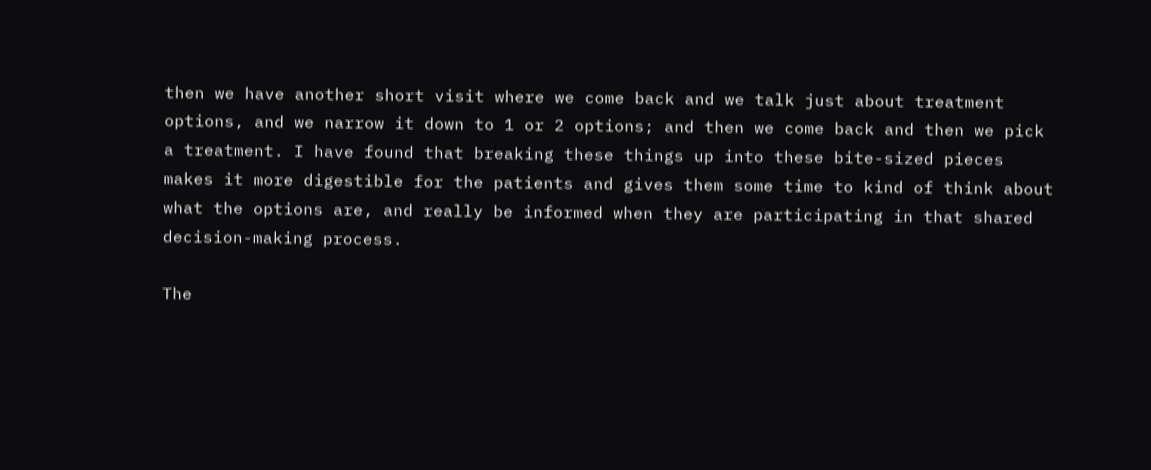then we have another short visit where we come back and we talk just about treatment options, and we narrow it down to 1 or 2 options; and then we come back and then we pick a treatment. I have found that breaking these things up into these bite-sized pieces makes it more digestible for the patients and gives them some time to kind of think about what the options are, and really be informed when they are participating in that shared decision-making process.

The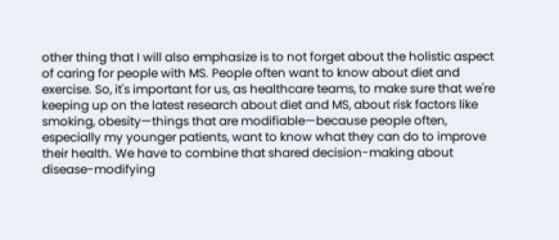other thing that I will also emphasize is to not forget about the holistic aspect of caring for people with MS. People often want to know about diet and exercise. So, it's important for us, as healthcare teams, to make sure that we're keeping up on the latest research about diet and MS, about risk factors like smoking, obesity—things that are modifiable—because people often, especially my younger patients, want to know what they can do to improve their health. We have to combine that shared decision-making about disease-modifying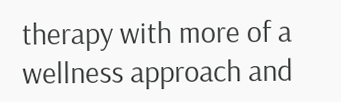therapy with more of a wellness approach and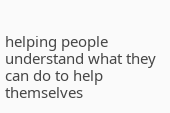helping people understand what they can do to help themselves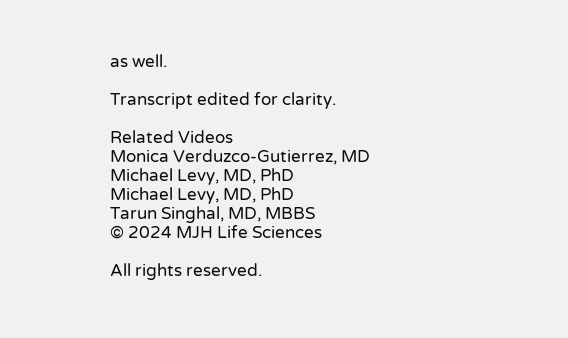as well.

Transcript edited for clarity.

Related Videos
Monica Verduzco-Gutierrez, MD
Michael Levy, MD, PhD
Michael Levy, MD, PhD
Tarun Singhal, MD, MBBS
© 2024 MJH Life Sciences

All rights reserved.